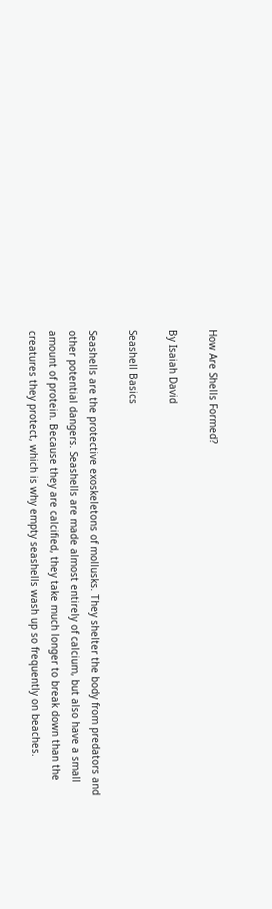How Are Shells Formed?

By Isaiah David

Seashell Basics

Seashells are the protective exoskeletons of mollusks. They shelter the body from predators and other potential dangers. Seashells are made almost entirely of calcium, but also have a small amount of protein. Because they are calcified, they take much longer to break down than the creatures they protect, which is why empty seashells wash up so frequently on beaches.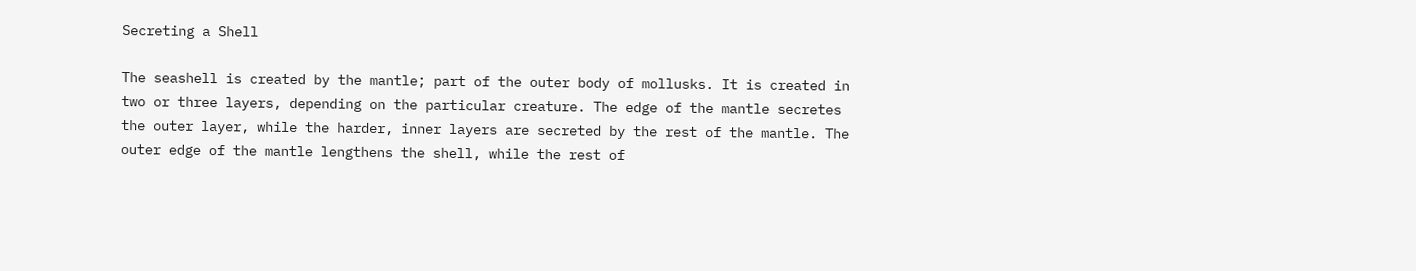Secreting a Shell

The seashell is created by the mantle; part of the outer body of mollusks. It is created in two or three layers, depending on the particular creature. The edge of the mantle secretes the outer layer, while the harder, inner layers are secreted by the rest of the mantle. The outer edge of the mantle lengthens the shell, while the rest of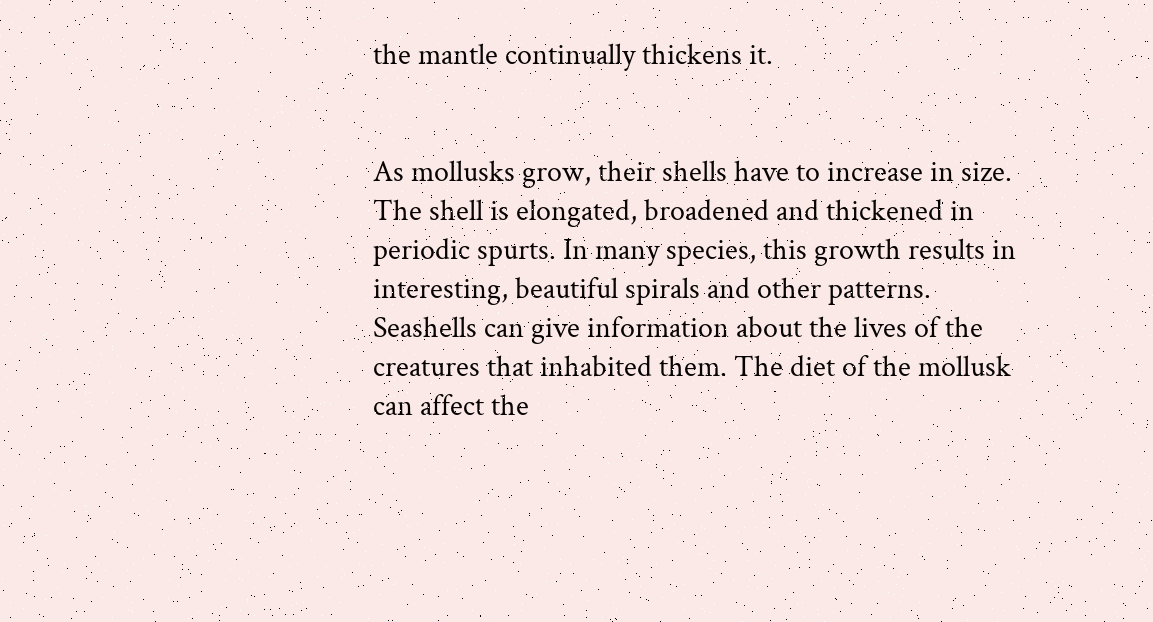the mantle continually thickens it.


As mollusks grow, their shells have to increase in size. The shell is elongated, broadened and thickened in periodic spurts. In many species, this growth results in interesting, beautiful spirals and other patterns. Seashells can give information about the lives of the creatures that inhabited them. The diet of the mollusk can affect the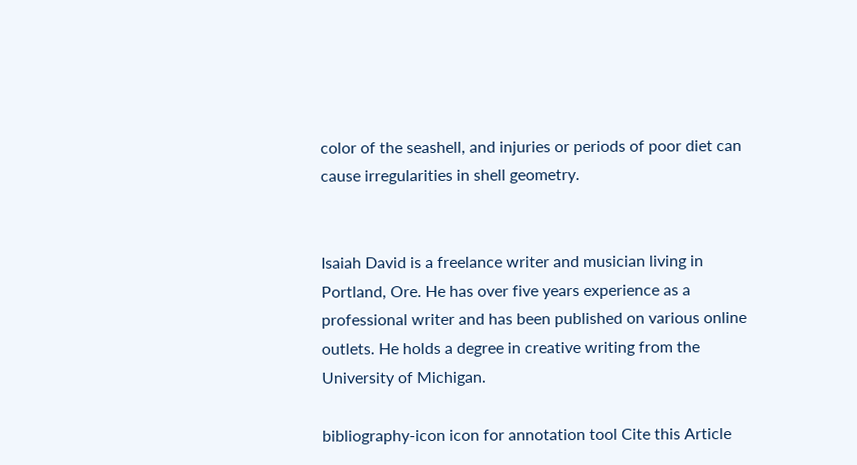color of the seashell, and injuries or periods of poor diet can cause irregularities in shell geometry.


Isaiah David is a freelance writer and musician living in Portland, Ore. He has over five years experience as a professional writer and has been published on various online outlets. He holds a degree in creative writing from the University of Michigan.

bibliography-icon icon for annotation tool Cite this Article